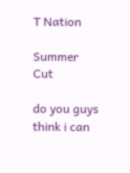T Nation

Summer Cut

do you guys think i can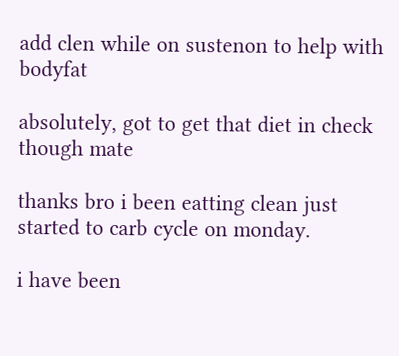add clen while on sustenon to help with bodyfat

absolutely, got to get that diet in check though mate

thanks bro i been eatting clean just started to carb cycle on monday.

i have been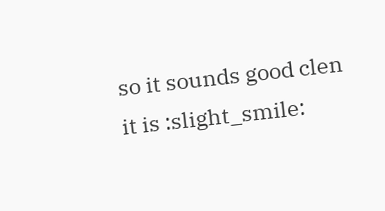so it sounds good clen it is :slight_smile: